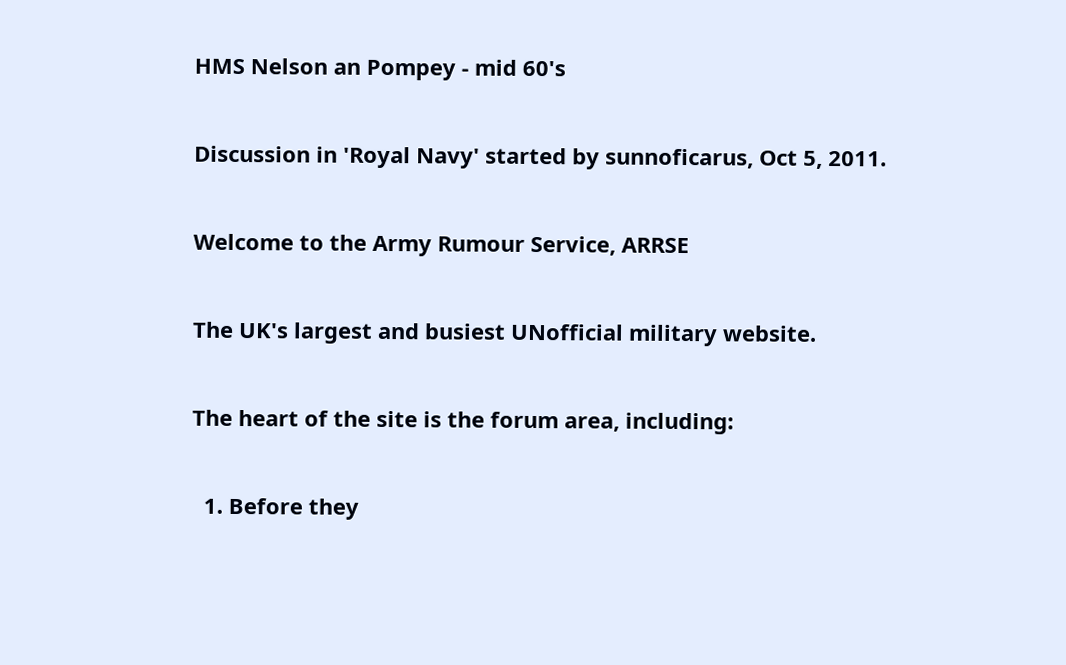HMS Nelson an Pompey - mid 60's

Discussion in 'Royal Navy' started by sunnoficarus, Oct 5, 2011.

Welcome to the Army Rumour Service, ARRSE

The UK's largest and busiest UNofficial military website.

The heart of the site is the forum area, including:

  1. Before they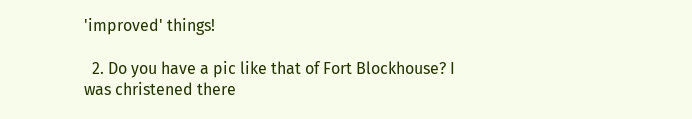'improved' things!

  2. Do you have a pic like that of Fort Blockhouse? I was christened there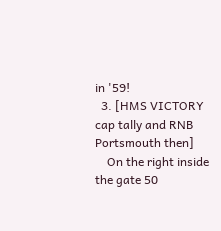in '59!
  3. [HMS VICTORY cap tally and RNB Portsmouth then]
    On the right inside the gate 50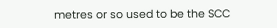metres or so used to be the SCC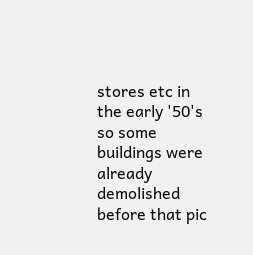stores etc in the early '50's so some buildings were already demolished before that pic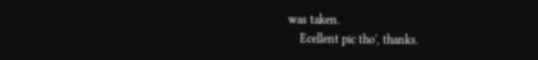was taken.
    Ecellent pic tho', thanks.